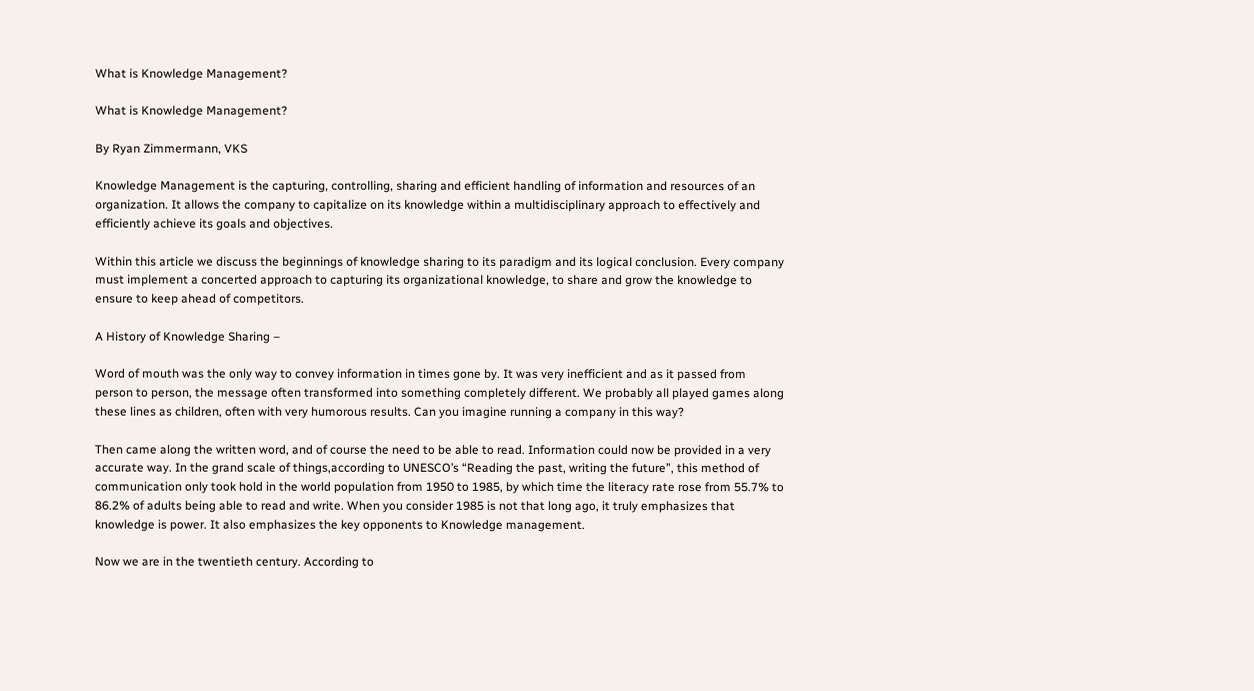What is Knowledge Management?

What is Knowledge Management?

By Ryan Zimmermann, VKS

Knowledge Management is the capturing, controlling, sharing and efficient handling of information and resources of an organization. It allows the company to capitalize on its knowledge within a multidisciplinary approach to effectively and efficiently achieve its goals and objectives.

Within this article we discuss the beginnings of knowledge sharing to its paradigm and its logical conclusion. Every company must implement a concerted approach to capturing its organizational knowledge, to share and grow the knowledge to ensure to keep ahead of competitors.

A History of Knowledge Sharing –

Word of mouth was the only way to convey information in times gone by. It was very inefficient and as it passed from person to person, the message often transformed into something completely different. We probably all played games along these lines as children, often with very humorous results. Can you imagine running a company in this way?

Then came along the written word, and of course the need to be able to read. Information could now be provided in a very accurate way. In the grand scale of things,according to UNESCO’s “Reading the past, writing the future”, this method of communication only took hold in the world population from 1950 to 1985, by which time the literacy rate rose from 55.7% to 86.2% of adults being able to read and write. When you consider 1985 is not that long ago, it truly emphasizes that knowledge is power. It also emphasizes the key opponents to Knowledge management.

Now we are in the twentieth century. According to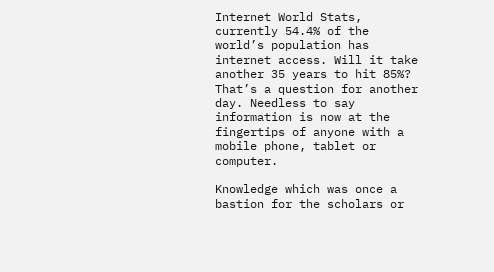Internet World Stats, currently 54.4% of the world’s population has internet access. Will it take another 35 years to hit 85%? That’s a question for another day. Needless to say information is now at the fingertips of anyone with a mobile phone, tablet or computer.

Knowledge which was once a bastion for the scholars or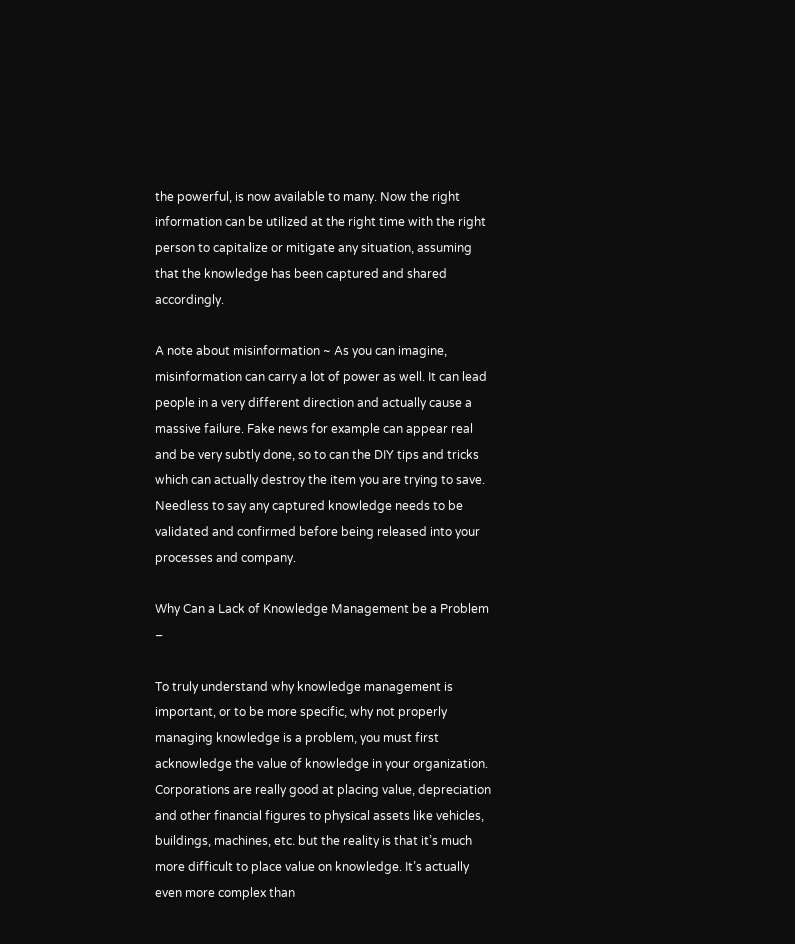the powerful, is now available to many. Now the right information can be utilized at the right time with the right person to capitalize or mitigate any situation, assuming that the knowledge has been captured and shared accordingly.

A note about misinformation ~ As you can imagine, misinformation can carry a lot of power as well. It can lead people in a very different direction and actually cause a massive failure. Fake news for example can appear real and be very subtly done, so to can the DIY tips and tricks which can actually destroy the item you are trying to save. Needless to say any captured knowledge needs to be validated and confirmed before being released into your processes and company.

Why Can a Lack of Knowledge Management be a Problem –

To truly understand why knowledge management is important, or to be more specific, why not properly managing knowledge is a problem, you must first acknowledge the value of knowledge in your organization. Corporations are really good at placing value, depreciation and other financial figures to physical assets like vehicles, buildings, machines, etc. but the reality is that it’s much more difficult to place value on knowledge. It’s actually even more complex than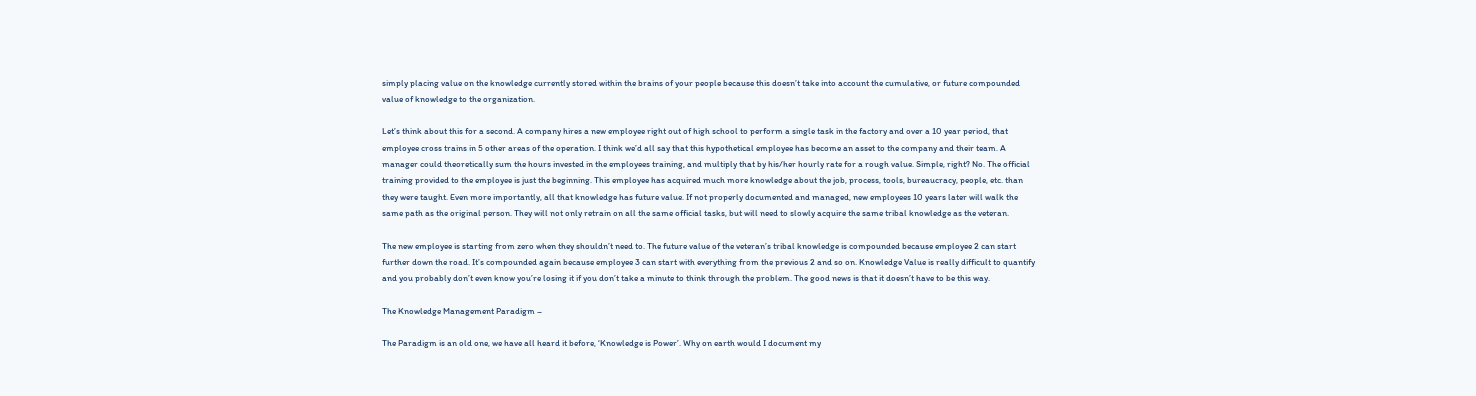simply placing value on the knowledge currently stored within the brains of your people because this doesn’t take into account the cumulative, or future compounded value of knowledge to the organization.

Let’s think about this for a second. A company hires a new employee right out of high school to perform a single task in the factory and over a 10 year period, that employee cross trains in 5 other areas of the operation. I think we’d all say that this hypothetical employee has become an asset to the company and their team. A manager could theoretically sum the hours invested in the employees training, and multiply that by his/her hourly rate for a rough value. Simple, right? No. The official training provided to the employee is just the beginning. This employee has acquired much more knowledge about the job, process, tools, bureaucracy, people, etc. than they were taught. Even more importantly, all that knowledge has future value. If not properly documented and managed, new employees 10 years later will walk the same path as the original person. They will not only retrain on all the same official tasks, but will need to slowly acquire the same tribal knowledge as the veteran.

The new employee is starting from zero when they shouldn’t need to. The future value of the veteran’s tribal knowledge is compounded because employee 2 can start further down the road. It’s compounded again because employee 3 can start with everything from the previous 2 and so on. Knowledge Value is really difficult to quantify and you probably don’t even know you’re losing it if you don’t take a minute to think through the problem. The good news is that it doesn’t have to be this way.

The Knowledge Management Paradigm –

The Paradigm is an old one, we have all heard it before, ‘Knowledge is Power’. Why on earth would I document my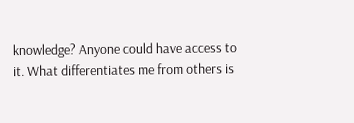knowledge? Anyone could have access to it. What differentiates me from others is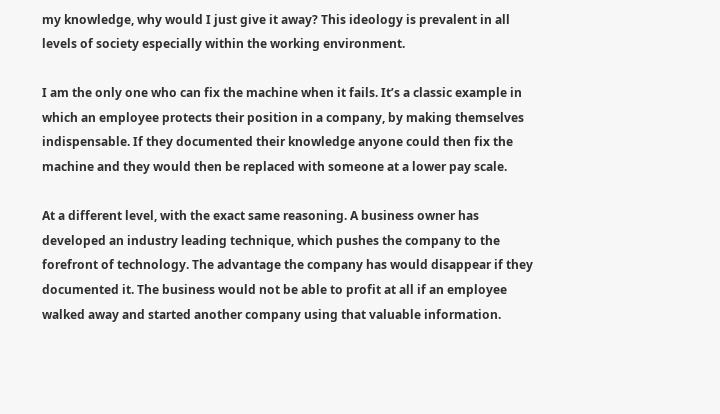my knowledge, why would I just give it away? This ideology is prevalent in all levels of society especially within the working environment.

I am the only one who can fix the machine when it fails. It’s a classic example in which an employee protects their position in a company, by making themselves indispensable. If they documented their knowledge anyone could then fix the machine and they would then be replaced with someone at a lower pay scale.

At a different level, with the exact same reasoning. A business owner has developed an industry leading technique, which pushes the company to the forefront of technology. The advantage the company has would disappear if they documented it. The business would not be able to profit at all if an employee walked away and started another company using that valuable information.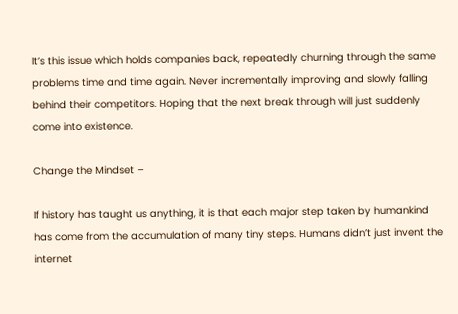It’s this issue which holds companies back, repeatedly churning through the same problems time and time again. Never incrementally improving and slowly falling behind their competitors. Hoping that the next break through will just suddenly come into existence.

Change the Mindset –

If history has taught us anything, it is that each major step taken by humankind has come from the accumulation of many tiny steps. Humans didn’t just invent the internet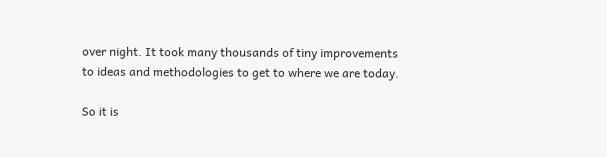over night. It took many thousands of tiny improvements to ideas and methodologies to get to where we are today.

So it is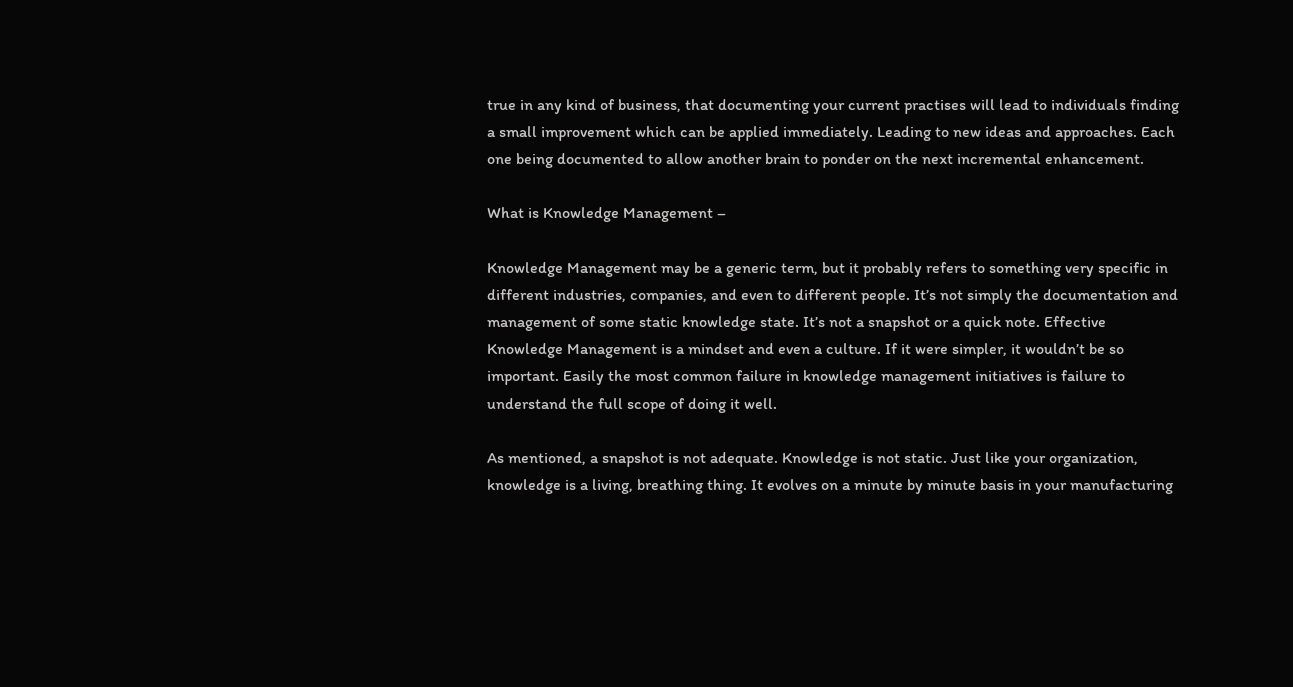true in any kind of business, that documenting your current practises will lead to individuals finding a small improvement which can be applied immediately. Leading to new ideas and approaches. Each one being documented to allow another brain to ponder on the next incremental enhancement.

What is Knowledge Management –

Knowledge Management may be a generic term, but it probably refers to something very specific in different industries, companies, and even to different people. It’s not simply the documentation and management of some static knowledge state. It’s not a snapshot or a quick note. Effective Knowledge Management is a mindset and even a culture. If it were simpler, it wouldn’t be so important. Easily the most common failure in knowledge management initiatives is failure to understand the full scope of doing it well.

As mentioned, a snapshot is not adequate. Knowledge is not static. Just like your organization, knowledge is a living, breathing thing. It evolves on a minute by minute basis in your manufacturing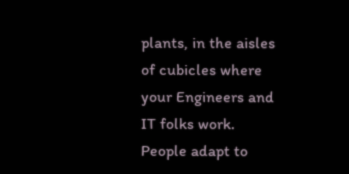plants, in the aisles of cubicles where your Engineers and IT folks work. People adapt to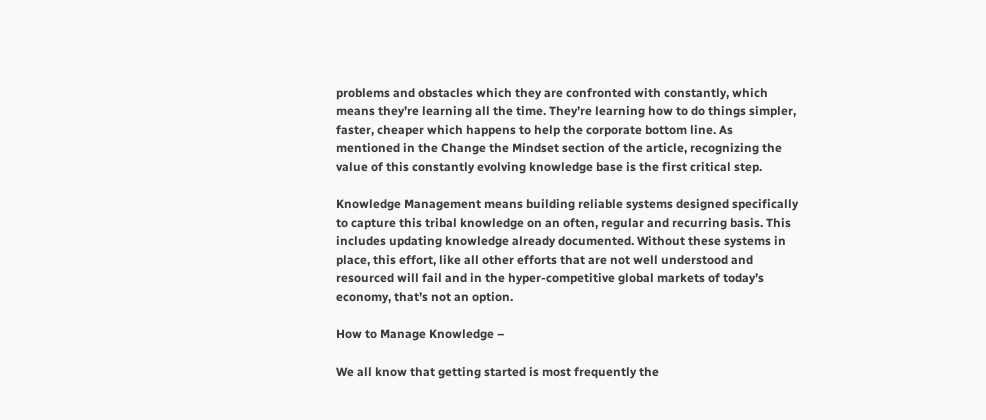problems and obstacles which they are confronted with constantly, which means they’re learning all the time. They’re learning how to do things simpler, faster, cheaper which happens to help the corporate bottom line. As mentioned in the Change the Mindset section of the article, recognizing the value of this constantly evolving knowledge base is the first critical step.

Knowledge Management means building reliable systems designed specifically to capture this tribal knowledge on an often, regular and recurring basis. This includes updating knowledge already documented. Without these systems in place, this effort, like all other efforts that are not well understood and resourced will fail and in the hyper-competitive global markets of today’s economy, that’s not an option.

How to Manage Knowledge –

We all know that getting started is most frequently the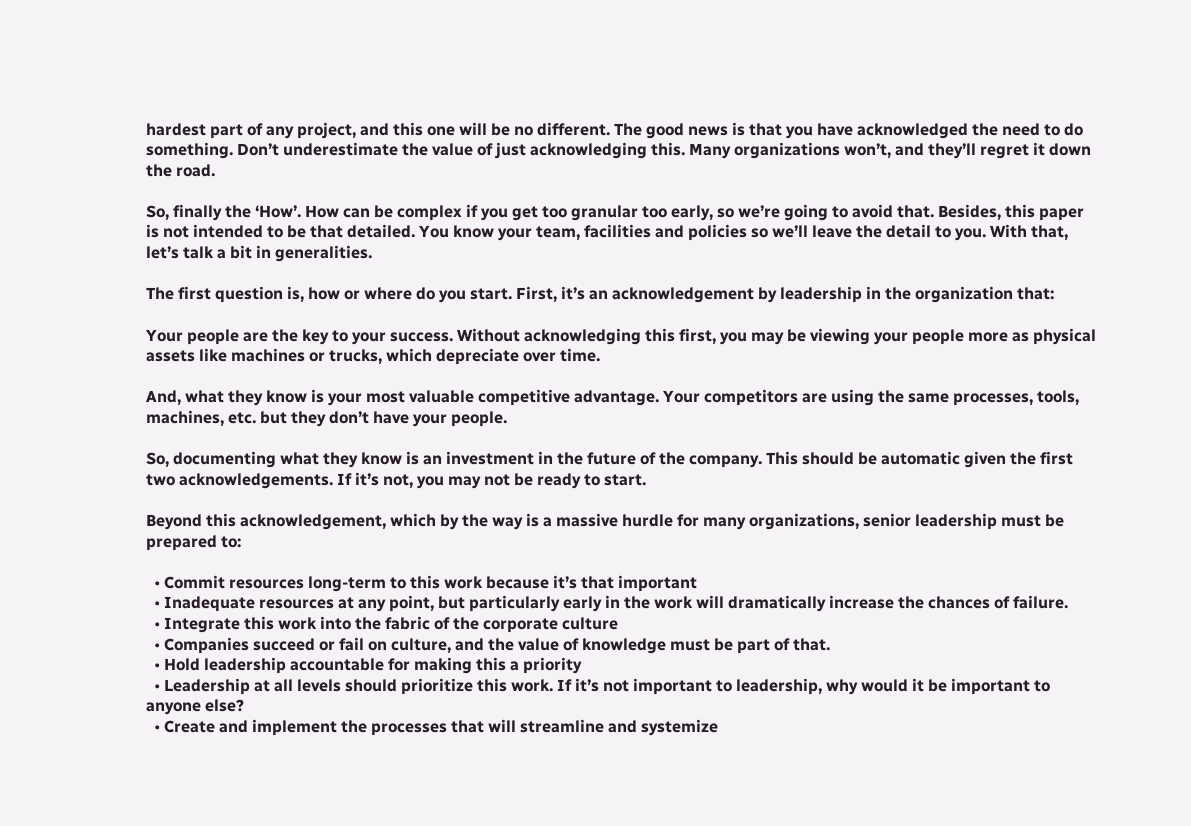hardest part of any project, and this one will be no different. The good news is that you have acknowledged the need to do something. Don’t underestimate the value of just acknowledging this. Many organizations won’t, and they’ll regret it down the road.

So, finally the ‘How’. How can be complex if you get too granular too early, so we’re going to avoid that. Besides, this paper is not intended to be that detailed. You know your team, facilities and policies so we’ll leave the detail to you. With that, let’s talk a bit in generalities.

The first question is, how or where do you start. First, it’s an acknowledgement by leadership in the organization that:

Your people are the key to your success. Without acknowledging this first, you may be viewing your people more as physical assets like machines or trucks, which depreciate over time.

And, what they know is your most valuable competitive advantage. Your competitors are using the same processes, tools, machines, etc. but they don’t have your people.

So, documenting what they know is an investment in the future of the company. This should be automatic given the first two acknowledgements. If it’s not, you may not be ready to start.

Beyond this acknowledgement, which by the way is a massive hurdle for many organizations, senior leadership must be prepared to:

  • Commit resources long-term to this work because it’s that important
  • Inadequate resources at any point, but particularly early in the work will dramatically increase the chances of failure.
  • Integrate this work into the fabric of the corporate culture
  • Companies succeed or fail on culture, and the value of knowledge must be part of that.
  • Hold leadership accountable for making this a priority
  • Leadership at all levels should prioritize this work. If it’s not important to leadership, why would it be important to anyone else?
  • Create and implement the processes that will streamline and systemize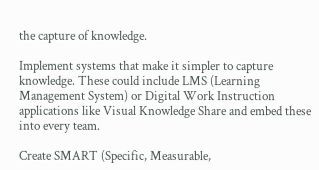the capture of knowledge.

Implement systems that make it simpler to capture knowledge. These could include LMS (Learning Management System) or Digital Work Instruction applications like Visual Knowledge Share and embed these into every team.

Create SMART (Specific, Measurable,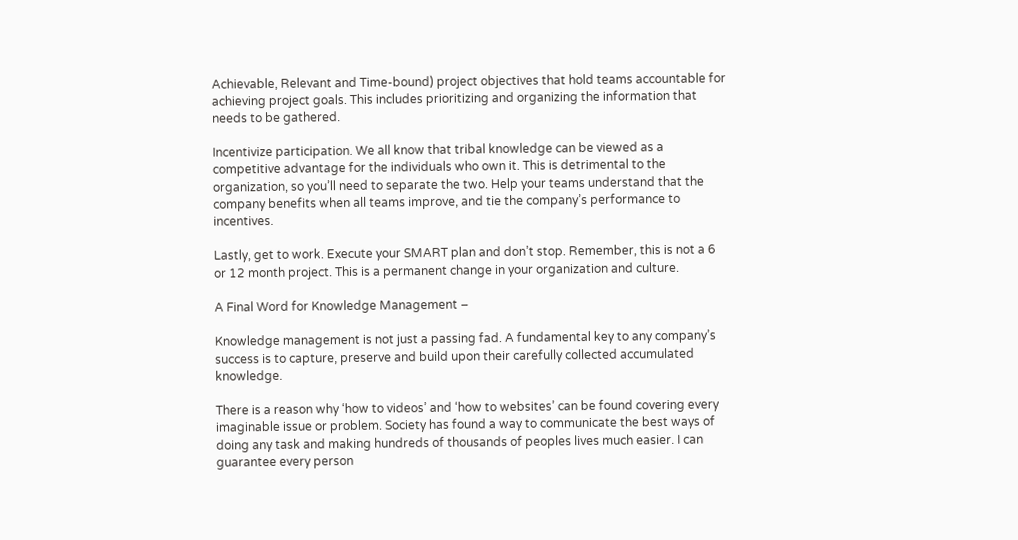Achievable, Relevant and Time-bound) project objectives that hold teams accountable for achieving project goals. This includes prioritizing and organizing the information that needs to be gathered.

Incentivize participation. We all know that tribal knowledge can be viewed as a competitive advantage for the individuals who own it. This is detrimental to the organization, so you’ll need to separate the two. Help your teams understand that the company benefits when all teams improve, and tie the company’s performance to incentives.

Lastly, get to work. Execute your SMART plan and don’t stop. Remember, this is not a 6 or 12 month project. This is a permanent change in your organization and culture.

A Final Word for Knowledge Management –

Knowledge management is not just a passing fad. A fundamental key to any company’s success is to capture, preserve and build upon their carefully collected accumulated knowledge.

There is a reason why ‘how to videos’ and ‘how to websites’ can be found covering every imaginable issue or problem. Society has found a way to communicate the best ways of doing any task and making hundreds of thousands of peoples lives much easier. I can guarantee every person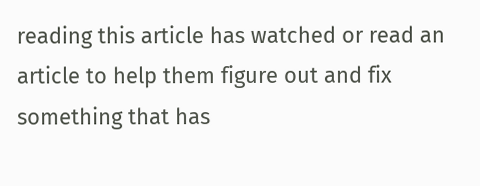reading this article has watched or read an article to help them figure out and fix something that has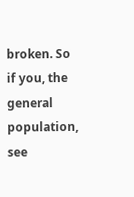broken. So if you, the general population, see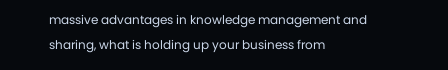massive advantages in knowledge management and sharing, what is holding up your business from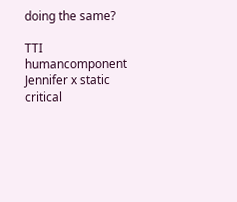doing the same?

TTI humancomponent Jennifer x static critical